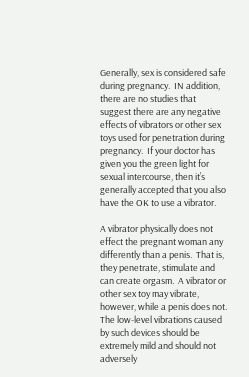Generally, sex is considered safe during pregnancy.  IN addition, there are no studies that suggest there are any negative effects of vibrators or other sex toys used for penetration during pregnancy.  If your doctor has given you the green light for sexual intercourse, then it’s generally accepted that you also have the OK to use a vibrator.

A vibrator physically does not effect the pregnant woman any differently than a penis.  That is, they penetrate, stimulate and can create orgasm.  A vibrator or other sex toy may vibrate, however, while a penis does not.  The low-level vibrations caused by such devices should be extremely mild and should not adversely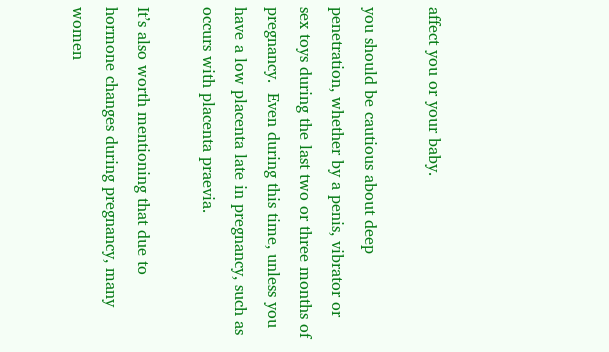affect you or your baby.

you should be cautious about deep penetration, whether by a penis, vibrator or sex toys during the last two or three months of pregnancy.  Even during this time, unless you have a low placenta late in pregnancy, such as occurs with placenta praevia.

It’s also worth mentioning that due to hormone changes during pregnancy, many women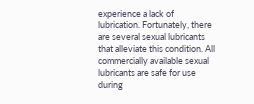experience a lack of lubrication. Fortunately, there are several sexual lubricants that alleviate this condition. All commercially available sexual lubricants are safe for use during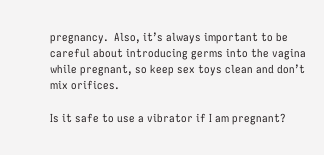pregnancy.  Also, it’s always important to be careful about introducing germs into the vagina while pregnant, so keep sex toys clean and don’t mix orifices.

Is it safe to use a vibrator if I am pregnant?